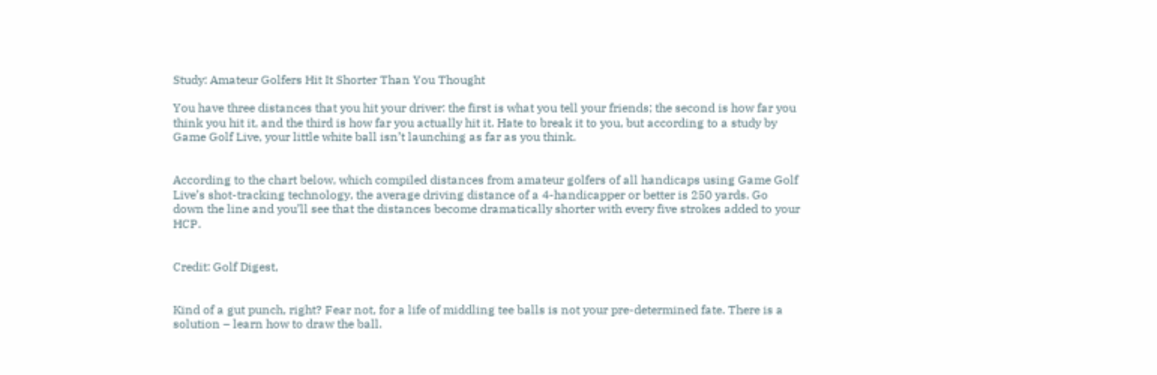Study: Amateur Golfers Hit It Shorter Than You Thought

You have three distances that you hit your driver: the first is what you tell your friends; the second is how far you think you hit it, and the third is how far you actually hit it. Hate to break it to you, but according to a study by Game Golf Live, your little white ball isn’t launching as far as you think.


According to the chart below, which compiled distances from amateur golfers of all handicaps using Game Golf Live’s shot-tracking technology, the average driving distance of a 4-handicapper or better is 250 yards. Go down the line and you’ll see that the distances become dramatically shorter with every five strokes added to your HCP.


Credit: Golf Digest,


Kind of a gut punch, right? Fear not, for a life of middling tee balls is not your pre-determined fate. There is a solution – learn how to draw the ball.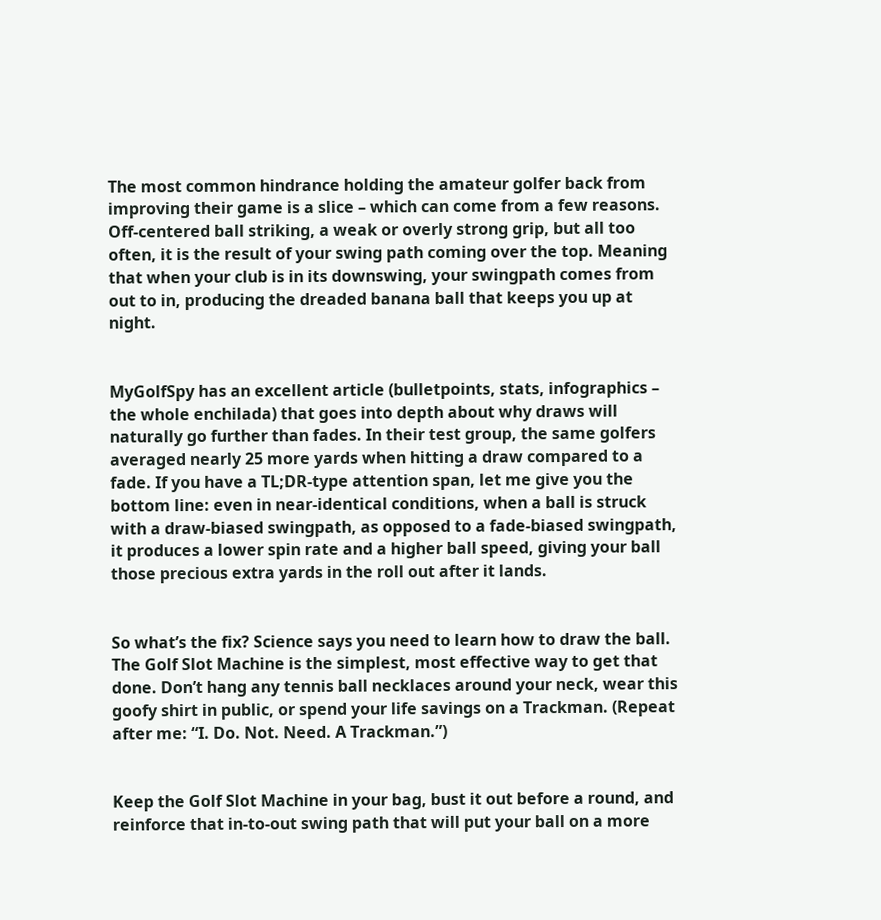The most common hindrance holding the amateur golfer back from improving their game is a slice – which can come from a few reasons. Off-centered ball striking, a weak or overly strong grip, but all too often, it is the result of your swing path coming over the top. Meaning that when your club is in its downswing, your swingpath comes from out to in, producing the dreaded banana ball that keeps you up at night.


MyGolfSpy has an excellent article (bulletpoints, stats, infographics – the whole enchilada) that goes into depth about why draws will naturally go further than fades. In their test group, the same golfers averaged nearly 25 more yards when hitting a draw compared to a fade. If you have a TL;DR-type attention span, let me give you the bottom line: even in near-identical conditions, when a ball is struck with a draw-biased swingpath, as opposed to a fade-biased swingpath, it produces a lower spin rate and a higher ball speed, giving your ball those precious extra yards in the roll out after it lands.


So what’s the fix? Science says you need to learn how to draw the ball. The Golf Slot Machine is the simplest, most effective way to get that done. Don’t hang any tennis ball necklaces around your neck, wear this goofy shirt in public, or spend your life savings on a Trackman. (Repeat after me: “I. Do. Not. Need. A Trackman.”)


Keep the Golf Slot Machine in your bag, bust it out before a round, and reinforce that in-to-out swing path that will put your ball on a more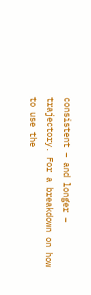consistent – and longer – trajectory. For a breakdown on how to use the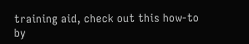training aid, check out this how-to by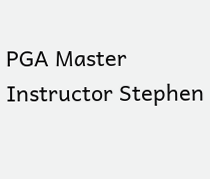PGA Master Instructor Stephen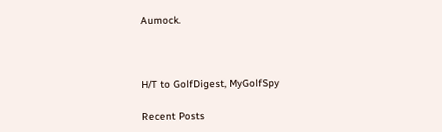Aumock.



H/T to GolfDigest, MyGolfSpy

Recent Posts